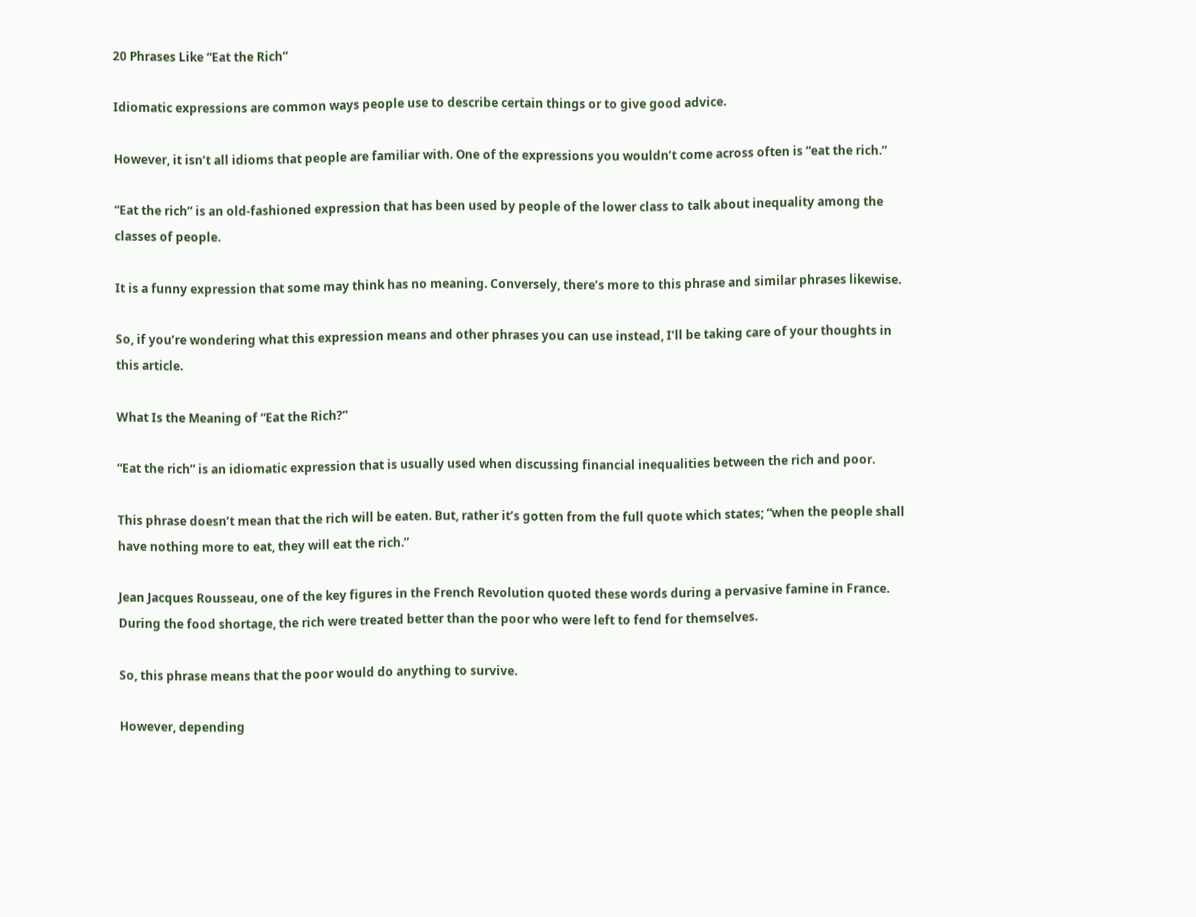20 Phrases Like “Eat the Rich”

Idiomatic expressions are common ways people use to describe certain things or to give good advice.

However, it isn’t all idioms that people are familiar with. One of the expressions you wouldn’t come across often is “eat the rich.”

“Eat the rich” is an old-fashioned expression that has been used by people of the lower class to talk about inequality among the classes of people.

It is a funny expression that some may think has no meaning. Conversely, there’s more to this phrase and similar phrases likewise.

So, if you’re wondering what this expression means and other phrases you can use instead, I’ll be taking care of your thoughts in this article.

What Is the Meaning of “Eat the Rich?”

“Eat the rich” is an idiomatic expression that is usually used when discussing financial inequalities between the rich and poor.

This phrase doesn’t mean that the rich will be eaten. But, rather it’s gotten from the full quote which states; “when the people shall have nothing more to eat, they will eat the rich.”

Jean Jacques Rousseau, one of the key figures in the French Revolution quoted these words during a pervasive famine in France. During the food shortage, the rich were treated better than the poor who were left to fend for themselves.

So, this phrase means that the poor would do anything to survive.

However, depending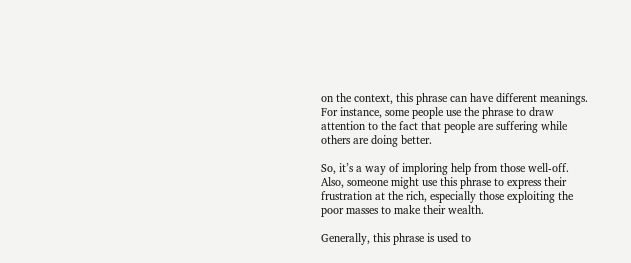on the context, this phrase can have different meanings. For instance, some people use the phrase to draw attention to the fact that people are suffering while others are doing better.

So, it’s a way of imploring help from those well-off. Also, someone might use this phrase to express their frustration at the rich, especially those exploiting the poor masses to make their wealth.

Generally, this phrase is used to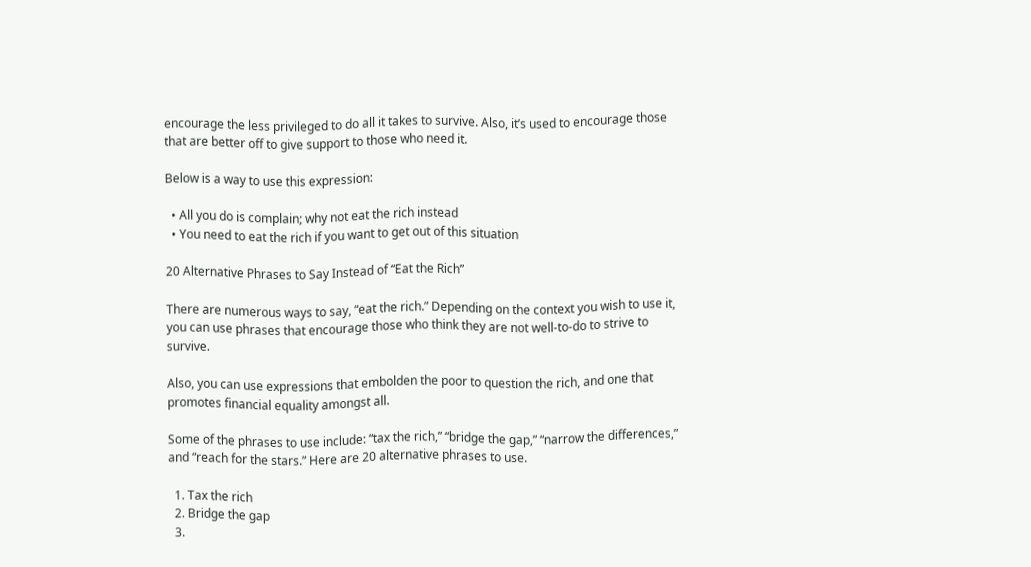encourage the less privileged to do all it takes to survive. Also, it’s used to encourage those that are better off to give support to those who need it.

Below is a way to use this expression:

  • All you do is complain; why not eat the rich instead
  • You need to eat the rich if you want to get out of this situation

20 Alternative Phrases to Say Instead of “Eat the Rich”

There are numerous ways to say, “eat the rich.” Depending on the context you wish to use it, you can use phrases that encourage those who think they are not well-to-do to strive to survive.

Also, you can use expressions that embolden the poor to question the rich, and one that promotes financial equality amongst all.

Some of the phrases to use include: “tax the rich,” “bridge the gap,” “narrow the differences,” and “reach for the stars.” Here are 20 alternative phrases to use.

  1. Tax the rich
  2. Bridge the gap
  3.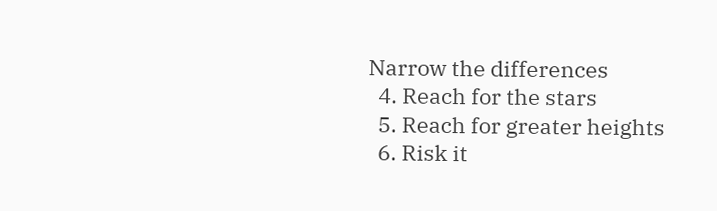Narrow the differences
  4. Reach for the stars
  5. Reach for greater heights
  6. Risk it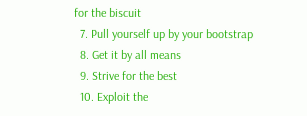for the biscuit
  7. Pull yourself up by your bootstrap
  8. Get it by all means
  9. Strive for the best
  10. Exploit the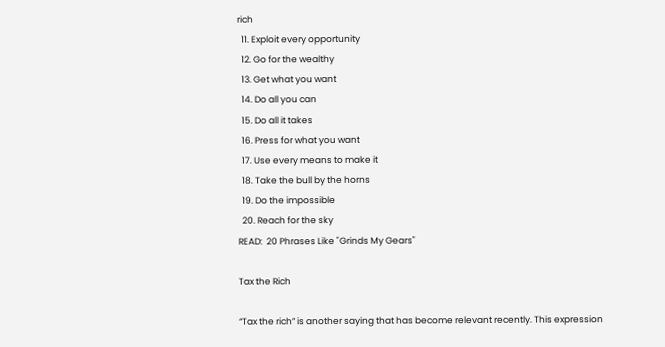rich
  11. Exploit every opportunity
  12. Go for the wealthy
  13. Get what you want
  14. Do all you can
  15. Do all it takes
  16. Press for what you want
  17. Use every means to make it
  18. Take the bull by the horns
  19. Do the impossible
  20. Reach for the sky
READ:  20 Phrases Like "Grinds My Gears"

Tax the Rich

“Tax the rich” is another saying that has become relevant recently. This expression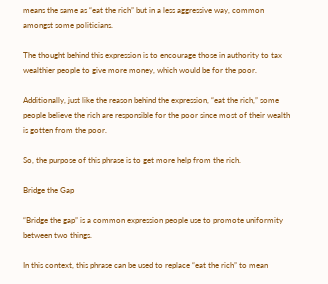means the same as “eat the rich” but in a less aggressive way, common amongst some politicians.

The thought behind this expression is to encourage those in authority to tax wealthier people to give more money, which would be for the poor.

Additionally, just like the reason behind the expression, “eat the rich,” some people believe the rich are responsible for the poor since most of their wealth is gotten from the poor.

So, the purpose of this phrase is to get more help from the rich.

Bridge the Gap

“Bridge the gap” is a common expression people use to promote uniformity between two things.

In this context, this phrase can be used to replace “eat the rich” to mean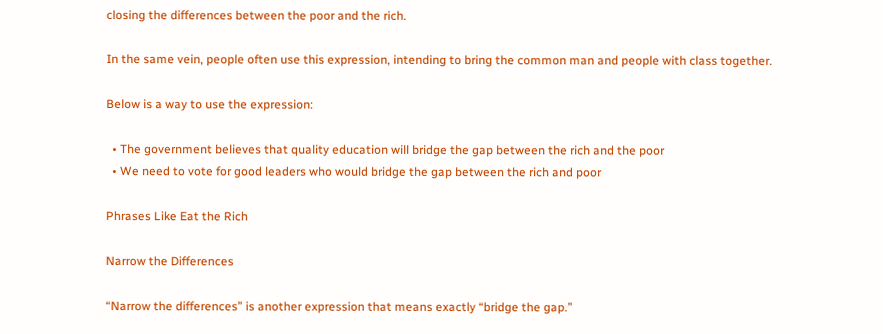closing the differences between the poor and the rich.

In the same vein, people often use this expression, intending to bring the common man and people with class together.

Below is a way to use the expression:

  • The government believes that quality education will bridge the gap between the rich and the poor
  • We need to vote for good leaders who would bridge the gap between the rich and poor

Phrases Like Eat the Rich

Narrow the Differences

“Narrow the differences” is another expression that means exactly “bridge the gap.”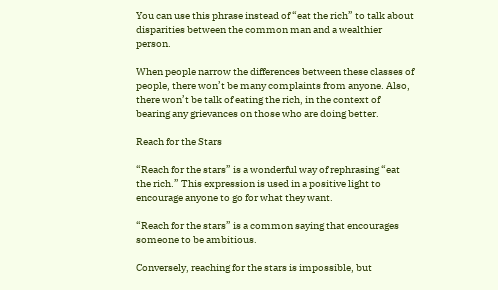You can use this phrase instead of “eat the rich” to talk about disparities between the common man and a wealthier person.

When people narrow the differences between these classes of people, there won’t be many complaints from anyone. Also, there won’t be talk of eating the rich, in the context of bearing any grievances on those who are doing better.

Reach for the Stars

“Reach for the stars” is a wonderful way of rephrasing “eat the rich.” This expression is used in a positive light to encourage anyone to go for what they want.

“Reach for the stars” is a common saying that encourages someone to be ambitious.

Conversely, reaching for the stars is impossible, but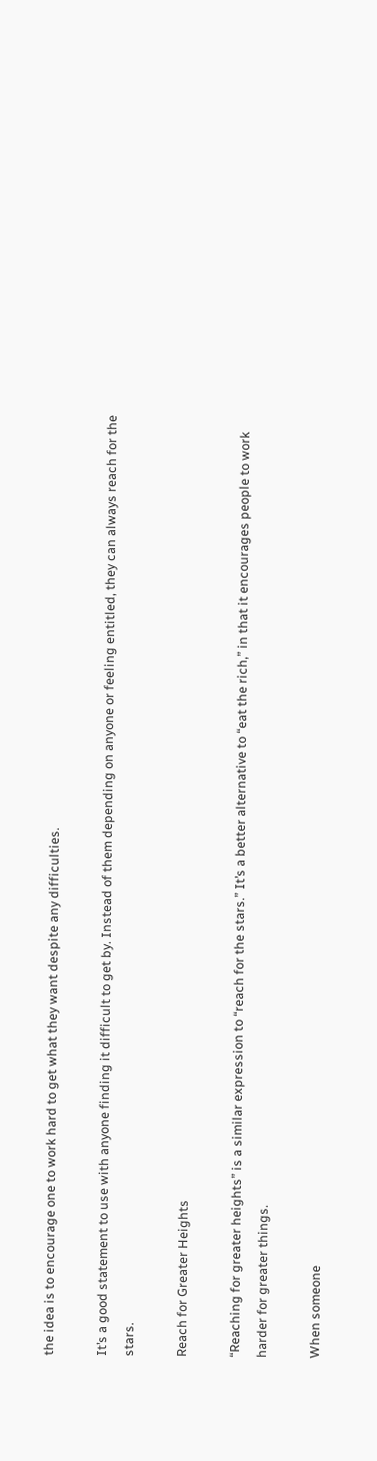the idea is to encourage one to work hard to get what they want despite any difficulties.

It’s a good statement to use with anyone finding it difficult to get by. Instead of them depending on anyone or feeling entitled, they can always reach for the stars.

Reach for Greater Heights

“Reaching for greater heights” is a similar expression to “reach for the stars.” It’s a better alternative to “eat the rich,” in that it encourages people to work harder for greater things.

When someone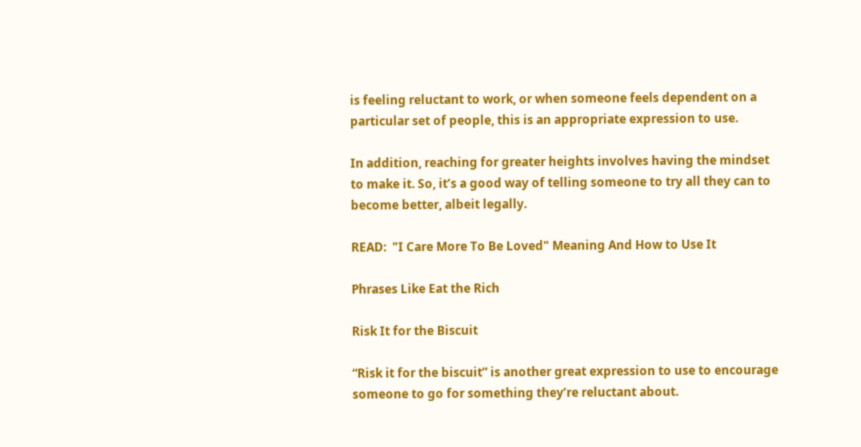is feeling reluctant to work, or when someone feels dependent on a particular set of people, this is an appropriate expression to use.

In addition, reaching for greater heights involves having the mindset to make it. So, it’s a good way of telling someone to try all they can to become better, albeit legally.

READ:  "I Care More To Be Loved" Meaning And How to Use It

Phrases Like Eat the Rich

Risk It for the Biscuit

“Risk it for the biscuit” is another great expression to use to encourage someone to go for something they’re reluctant about.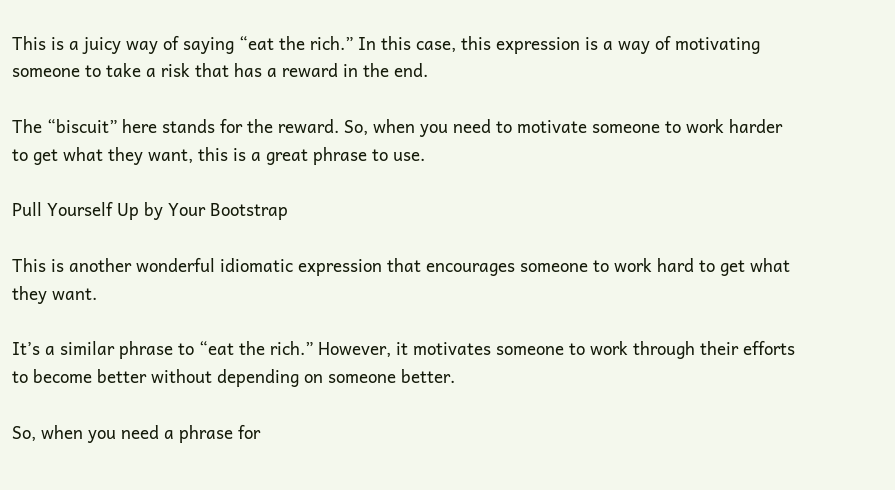This is a juicy way of saying “eat the rich.” In this case, this expression is a way of motivating someone to take a risk that has a reward in the end.

The “biscuit” here stands for the reward. So, when you need to motivate someone to work harder to get what they want, this is a great phrase to use.

Pull Yourself Up by Your Bootstrap

This is another wonderful idiomatic expression that encourages someone to work hard to get what they want.

It’s a similar phrase to “eat the rich.” However, it motivates someone to work through their efforts to become better without depending on someone better.

So, when you need a phrase for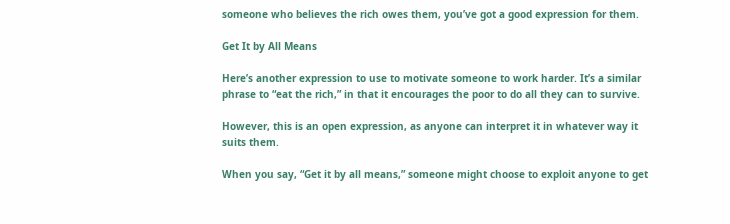someone who believes the rich owes them, you’ve got a good expression for them.

Get It by All Means

Here’s another expression to use to motivate someone to work harder. It’s a similar phrase to “eat the rich,” in that it encourages the poor to do all they can to survive.

However, this is an open expression, as anyone can interpret it in whatever way it suits them.

When you say, “Get it by all means,” someone might choose to exploit anyone to get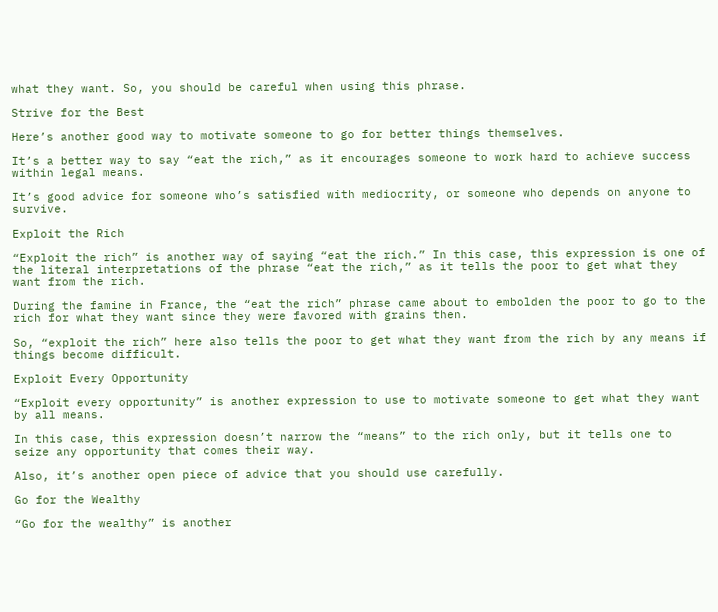what they want. So, you should be careful when using this phrase.

Strive for the Best

Here’s another good way to motivate someone to go for better things themselves.

It’s a better way to say “eat the rich,” as it encourages someone to work hard to achieve success within legal means.

It’s good advice for someone who’s satisfied with mediocrity, or someone who depends on anyone to survive.

Exploit the Rich

“Exploit the rich” is another way of saying “eat the rich.” In this case, this expression is one of the literal interpretations of the phrase “eat the rich,” as it tells the poor to get what they want from the rich.

During the famine in France, the “eat the rich” phrase came about to embolden the poor to go to the rich for what they want since they were favored with grains then.

So, “exploit the rich” here also tells the poor to get what they want from the rich by any means if things become difficult.

Exploit Every Opportunity

“Exploit every opportunity” is another expression to use to motivate someone to get what they want by all means.

In this case, this expression doesn’t narrow the “means” to the rich only, but it tells one to seize any opportunity that comes their way.

Also, it’s another open piece of advice that you should use carefully.

Go for the Wealthy

“Go for the wealthy” is another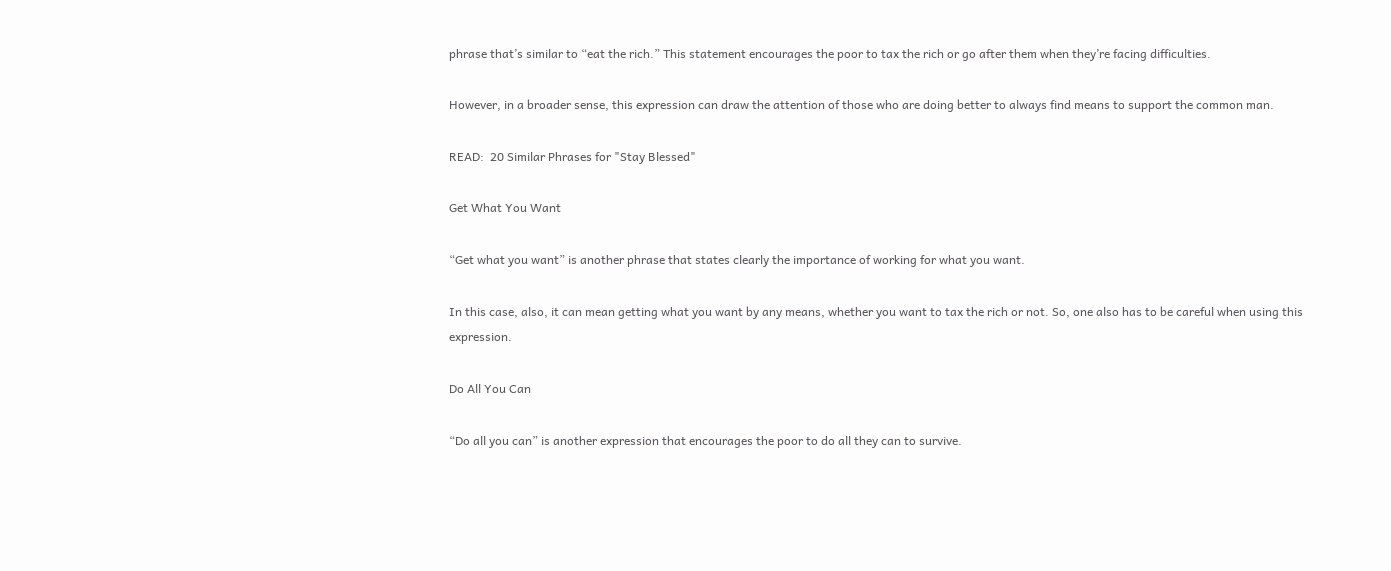phrase that’s similar to “eat the rich.” This statement encourages the poor to tax the rich or go after them when they’re facing difficulties.

However, in a broader sense, this expression can draw the attention of those who are doing better to always find means to support the common man.

READ:  20 Similar Phrases for "Stay Blessed"

Get What You Want

“Get what you want” is another phrase that states clearly the importance of working for what you want.

In this case, also, it can mean getting what you want by any means, whether you want to tax the rich or not. So, one also has to be careful when using this expression.

Do All You Can

“Do all you can” is another expression that encourages the poor to do all they can to survive.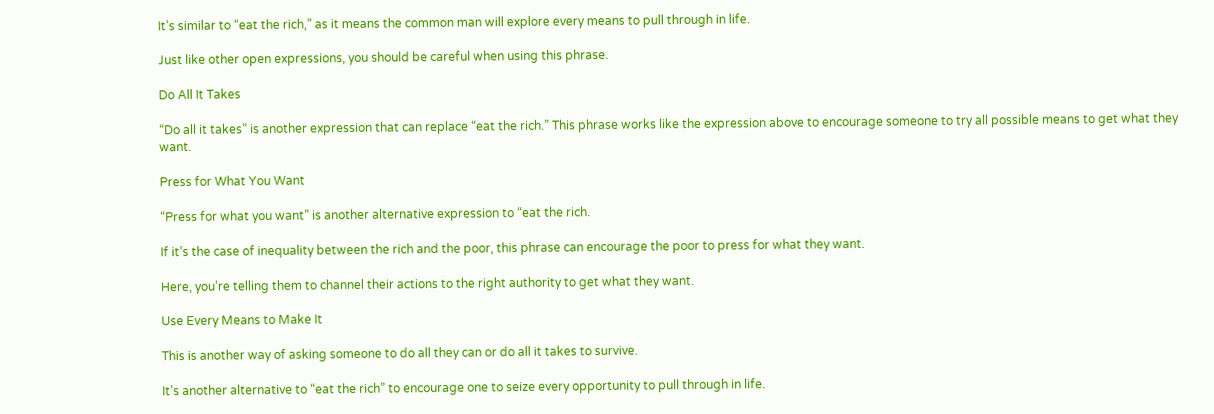It’s similar to “eat the rich,” as it means the common man will explore every means to pull through in life.

Just like other open expressions, you should be careful when using this phrase.

Do All It Takes

“Do all it takes” is another expression that can replace “eat the rich.” This phrase works like the expression above to encourage someone to try all possible means to get what they want.

Press for What You Want

“Press for what you want” is another alternative expression to “eat the rich.

If it’s the case of inequality between the rich and the poor, this phrase can encourage the poor to press for what they want.

Here, you’re telling them to channel their actions to the right authority to get what they want.

Use Every Means to Make It

This is another way of asking someone to do all they can or do all it takes to survive.

It’s another alternative to “eat the rich” to encourage one to seize every opportunity to pull through in life.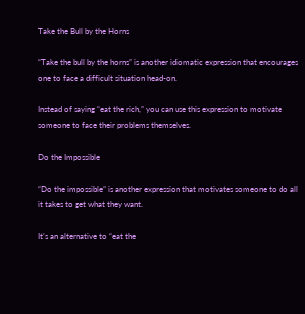Take the Bull by the Horns

“Take the bull by the horns” is another idiomatic expression that encourages one to face a difficult situation head-on.

Instead of saying “eat the rich,” you can use this expression to motivate someone to face their problems themselves.

Do the Impossible

“Do the impossible” is another expression that motivates someone to do all it takes to get what they want.

It’s an alternative to “eat the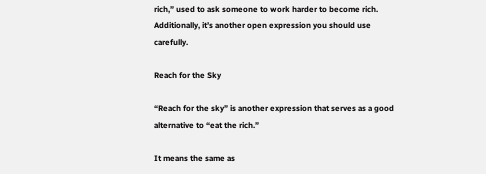rich,” used to ask someone to work harder to become rich. Additionally, it’s another open expression you should use carefully.

Reach for the Sky

“Reach for the sky” is another expression that serves as a good alternative to “eat the rich.”

It means the same as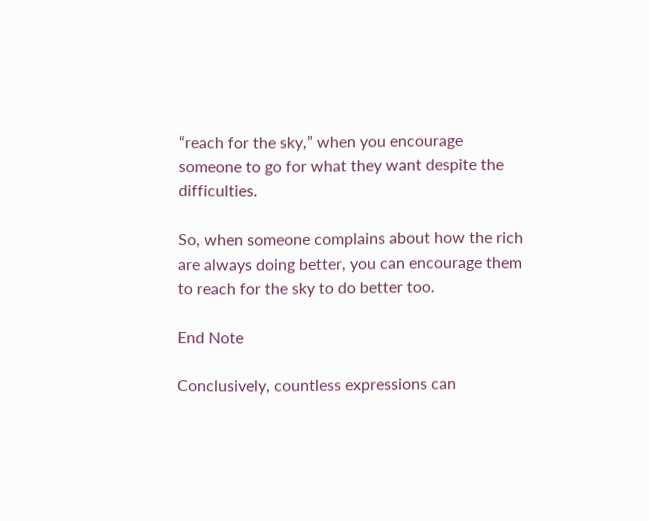“reach for the sky,” when you encourage someone to go for what they want despite the difficulties.

So, when someone complains about how the rich are always doing better, you can encourage them to reach for the sky to do better too.

End Note

Conclusively, countless expressions can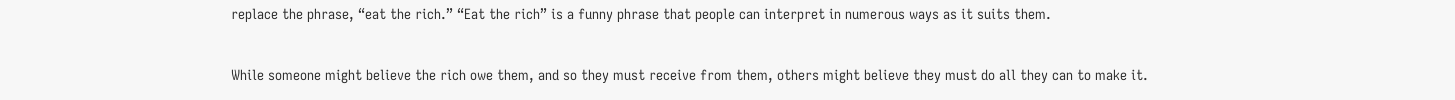replace the phrase, “eat the rich.” “Eat the rich” is a funny phrase that people can interpret in numerous ways as it suits them.

While someone might believe the rich owe them, and so they must receive from them, others might believe they must do all they can to make it.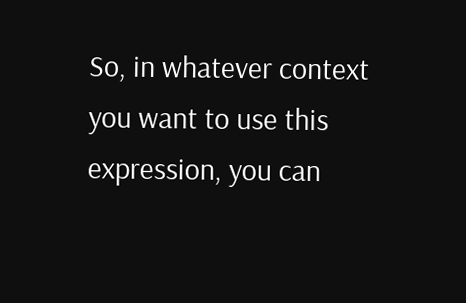So, in whatever context you want to use this expression, you can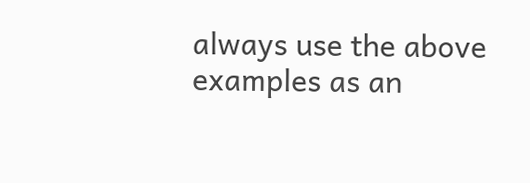always use the above examples as an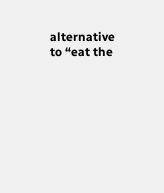alternative to “eat the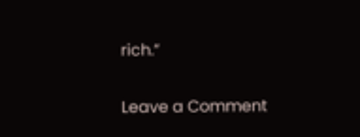rich.”

Leave a Comment